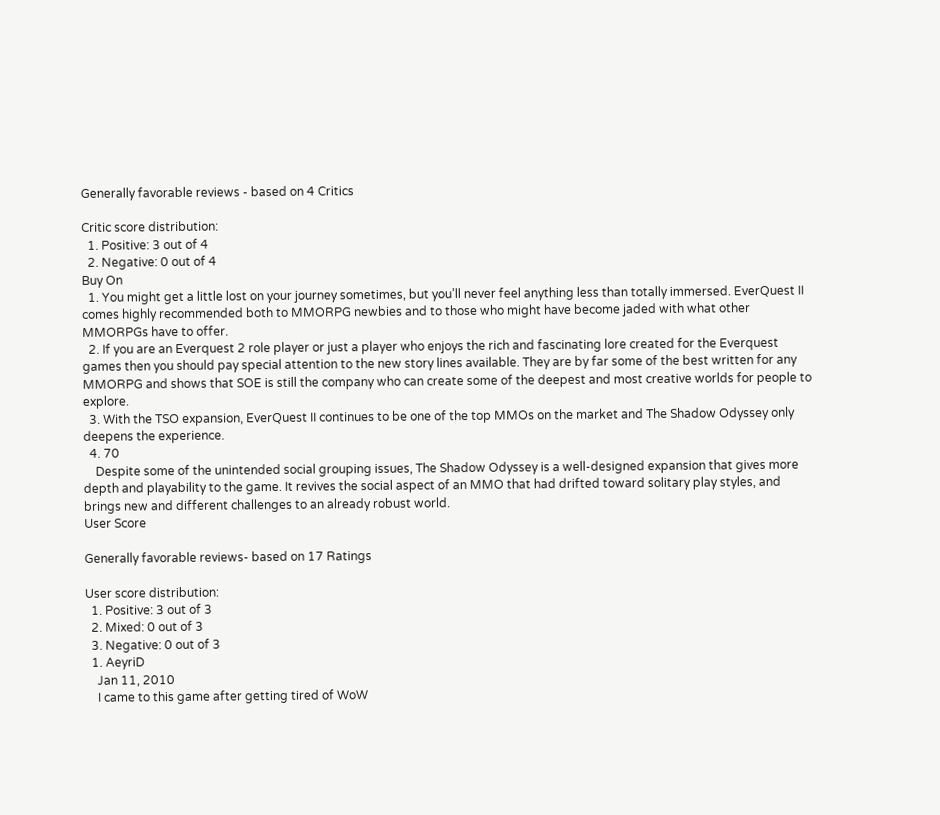Generally favorable reviews - based on 4 Critics

Critic score distribution:
  1. Positive: 3 out of 4
  2. Negative: 0 out of 4
Buy On
  1. You might get a little lost on your journey sometimes, but you’ll never feel anything less than totally immersed. EverQuest II comes highly recommended both to MMORPG newbies and to those who might have become jaded with what other MMORPGs have to offer.
  2. If you are an Everquest 2 role player or just a player who enjoys the rich and fascinating lore created for the Everquest games then you should pay special attention to the new story lines available. They are by far some of the best written for any MMORPG and shows that SOE is still the company who can create some of the deepest and most creative worlds for people to explore.
  3. With the TSO expansion, EverQuest II continues to be one of the top MMOs on the market and The Shadow Odyssey only deepens the experience.
  4. 70
    Despite some of the unintended social grouping issues, The Shadow Odyssey is a well-designed expansion that gives more depth and playability to the game. It revives the social aspect of an MMO that had drifted toward solitary play styles, and brings new and different challenges to an already robust world.
User Score

Generally favorable reviews- based on 17 Ratings

User score distribution:
  1. Positive: 3 out of 3
  2. Mixed: 0 out of 3
  3. Negative: 0 out of 3
  1. AeyriD
    Jan 11, 2010
    I came to this game after getting tired of WoW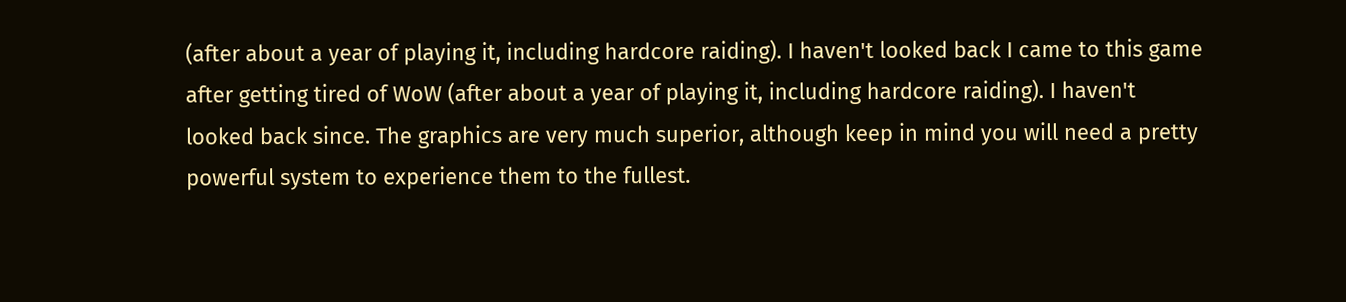(after about a year of playing it, including hardcore raiding). I haven't looked back I came to this game after getting tired of WoW (after about a year of playing it, including hardcore raiding). I haven't looked back since. The graphics are very much superior, although keep in mind you will need a pretty powerful system to experience them to the fullest.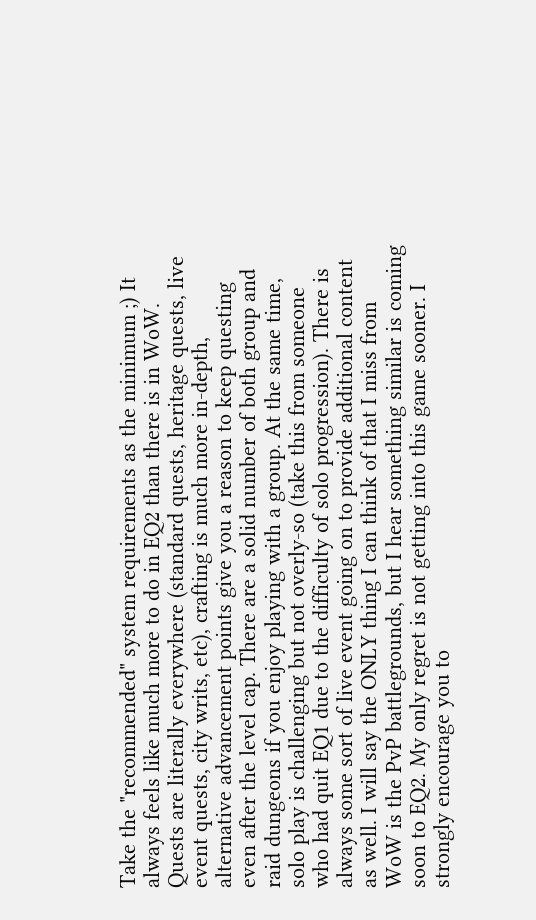Take the "recommended" system requirements as the minimum ;) It always feels like much more to do in EQ2 than there is in WoW. Quests are literally everywhere (standard quests, heritage quests, live event quests, city writs, etc), crafting is much more in-depth, alternative advancement points give you a reason to keep questing even after the level cap. There are a solid number of both group and raid dungeons if you enjoy playing with a group. At the same time, solo play is challenging but not overly-so (take this from someone who had quit EQ1 due to the difficulty of solo progression). There is always some sort of live event going on to provide additional content as well. I will say the ONLY thing I can think of that I miss from WoW is the PvP battlegrounds, but I hear something similar is coming soon to EQ2. My only regret is not getting into this game sooner. I strongly encourage you to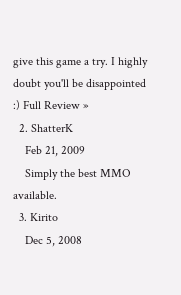give this game a try. I highly doubt you'll be disappointed :) Full Review »
  2. ShatterK
    Feb 21, 2009
    Simply the best MMO available.
  3. Kirito
    Dec 5, 2008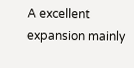A excellent expansion mainly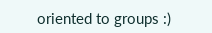oriented to groups :)